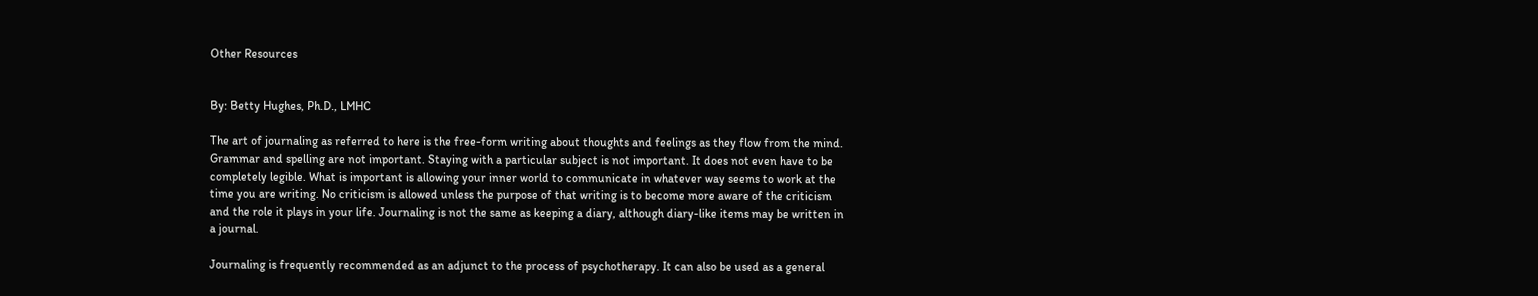Other Resources


By: Betty Hughes, Ph.D., LMHC

The art of journaling as referred to here is the free-form writing about thoughts and feelings as they flow from the mind. Grammar and spelling are not important. Staying with a particular subject is not important. It does not even have to be completely legible. What is important is allowing your inner world to communicate in whatever way seems to work at the time you are writing. No criticism is allowed unless the purpose of that writing is to become more aware of the criticism and the role it plays in your life. Journaling is not the same as keeping a diary, although diary-like items may be written in a journal.

Journaling is frequently recommended as an adjunct to the process of psychotherapy. It can also be used as a general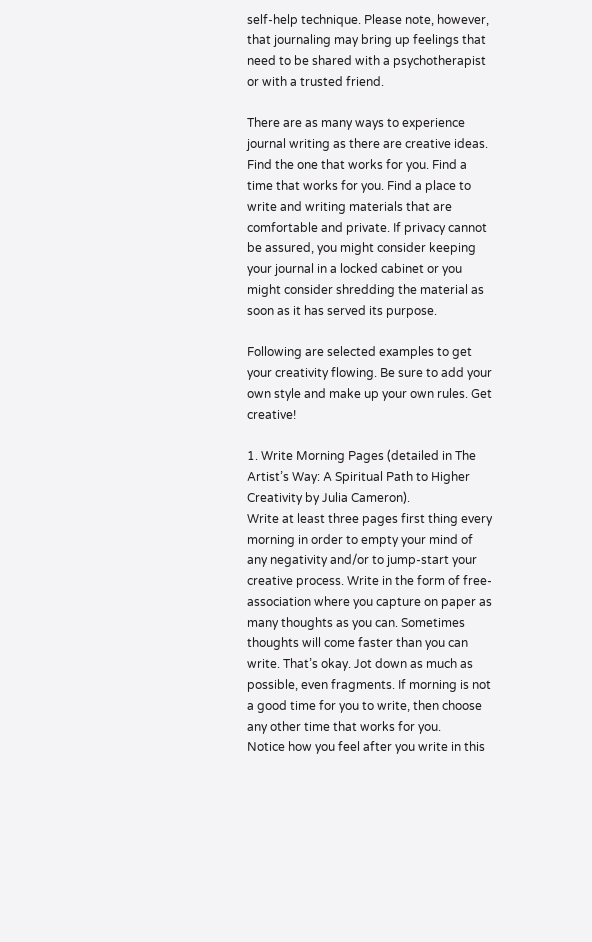self-help technique. Please note, however, that journaling may bring up feelings that need to be shared with a psychotherapist or with a trusted friend.

There are as many ways to experience journal writing as there are creative ideas. Find the one that works for you. Find a time that works for you. Find a place to write and writing materials that are comfortable and private. If privacy cannot be assured, you might consider keeping your journal in a locked cabinet or you might consider shredding the material as soon as it has served its purpose.

Following are selected examples to get your creativity flowing. Be sure to add your own style and make up your own rules. Get creative!

1. Write Morning Pages (detailed in The Artist’s Way: A Spiritual Path to Higher Creativity by Julia Cameron).
Write at least three pages first thing every morning in order to empty your mind of any negativity and/or to jump-start your creative process. Write in the form of free-association where you capture on paper as many thoughts as you can. Sometimes thoughts will come faster than you can write. That’s okay. Jot down as much as possible, even fragments. If morning is not a good time for you to write, then choose any other time that works for you.
Notice how you feel after you write in this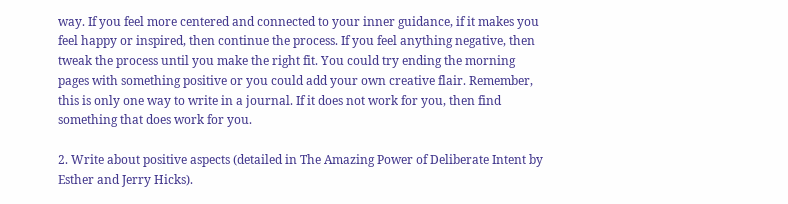way. If you feel more centered and connected to your inner guidance, if it makes you feel happy or inspired, then continue the process. If you feel anything negative, then tweak the process until you make the right fit. You could try ending the morning pages with something positive or you could add your own creative flair. Remember, this is only one way to write in a journal. If it does not work for you, then find something that does work for you.

2. Write about positive aspects (detailed in The Amazing Power of Deliberate Intent by Esther and Jerry Hicks).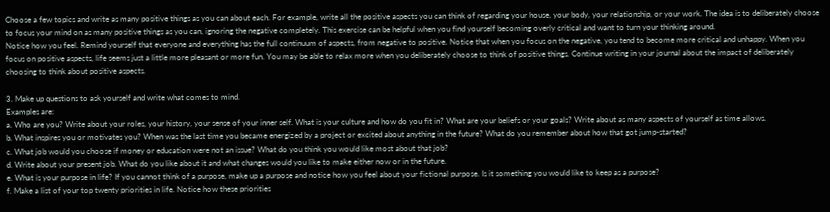Choose a few topics and write as many positive things as you can about each. For example, write all the positive aspects you can think of regarding your house, your body, your relationship, or your work. The idea is to deliberately choose to focus your mind on as many positive things as you can, ignoring the negative completely. This exercise can be helpful when you find yourself becoming overly critical and want to turn your thinking around.
Notice how you feel. Remind yourself that everyone and everything has the full continuum of aspects, from negative to positive. Notice that when you focus on the negative, you tend to become more critical and unhappy. When you focus on positive aspects, life seems just a little more pleasant or more fun. You may be able to relax more when you deliberately choose to think of positive things. Continue writing in your journal about the impact of deliberately choosing to think about positive aspects.

3. Make up questions to ask yourself and write what comes to mind.
Examples are:
a. Who are you? Write about your roles, your history, your sense of your inner self. What is your culture and how do you fit in? What are your beliefs or your goals? Write about as many aspects of yourself as time allows.
b. What inspires you or motivates you? When was the last time you became energized by a project or excited about anything in the future? What do you remember about how that got jump-started?
c. What job would you choose if money or education were not an issue? What do you think you would like most about that job?
d. Write about your present job. What do you like about it and what changes would you like to make either now or in the future.
e. What is your purpose in life? If you cannot think of a purpose, make up a purpose and notice how you feel about your fictional purpose. Is it something you would like to keep as a purpose?
f. Make a list of your top twenty priorities in life. Notice how these priorities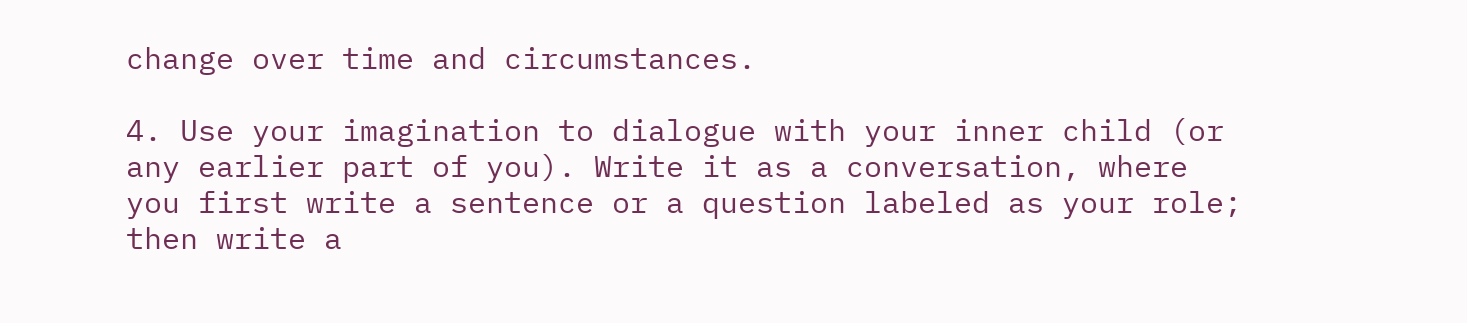change over time and circumstances.

4. Use your imagination to dialogue with your inner child (or any earlier part of you). Write it as a conversation, where you first write a sentence or a question labeled as your role; then write a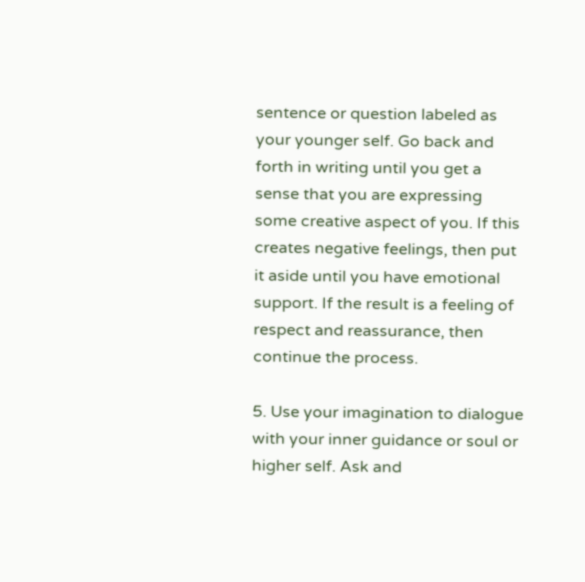sentence or question labeled as your younger self. Go back and forth in writing until you get a sense that you are expressing some creative aspect of you. If this creates negative feelings, then put it aside until you have emotional support. If the result is a feeling of respect and reassurance, then continue the process.

5. Use your imagination to dialogue with your inner guidance or soul or higher self. Ask and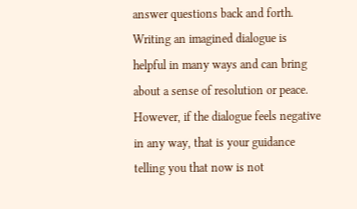answer questions back and forth. Writing an imagined dialogue is helpful in many ways and can bring about a sense of resolution or peace. However, if the dialogue feels negative in any way, that is your guidance telling you that now is not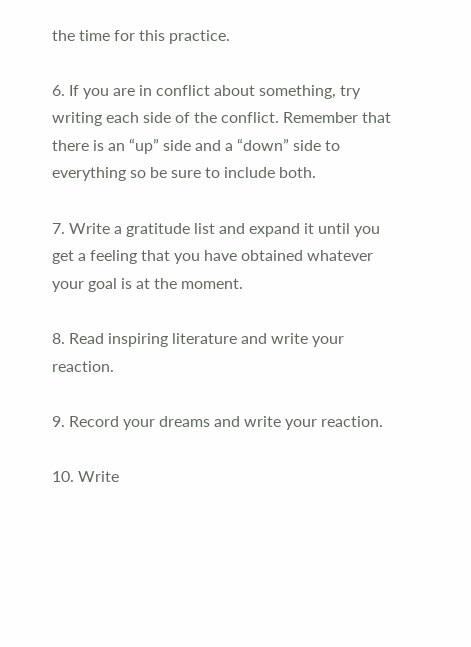the time for this practice.

6. If you are in conflict about something, try writing each side of the conflict. Remember that there is an “up” side and a “down” side to everything so be sure to include both.

7. Write a gratitude list and expand it until you get a feeling that you have obtained whatever your goal is at the moment.

8. Read inspiring literature and write your reaction.

9. Record your dreams and write your reaction.

10. Write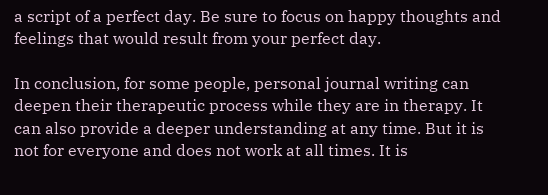a script of a perfect day. Be sure to focus on happy thoughts and feelings that would result from your perfect day.

In conclusion, for some people, personal journal writing can deepen their therapeutic process while they are in therapy. It can also provide a deeper understanding at any time. But it is not for everyone and does not work at all times. It is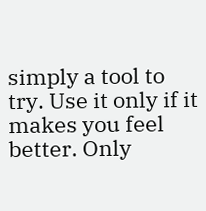simply a tool to try. Use it only if it makes you feel better. Only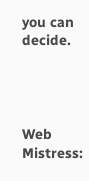you can decide.




Web Mistress: